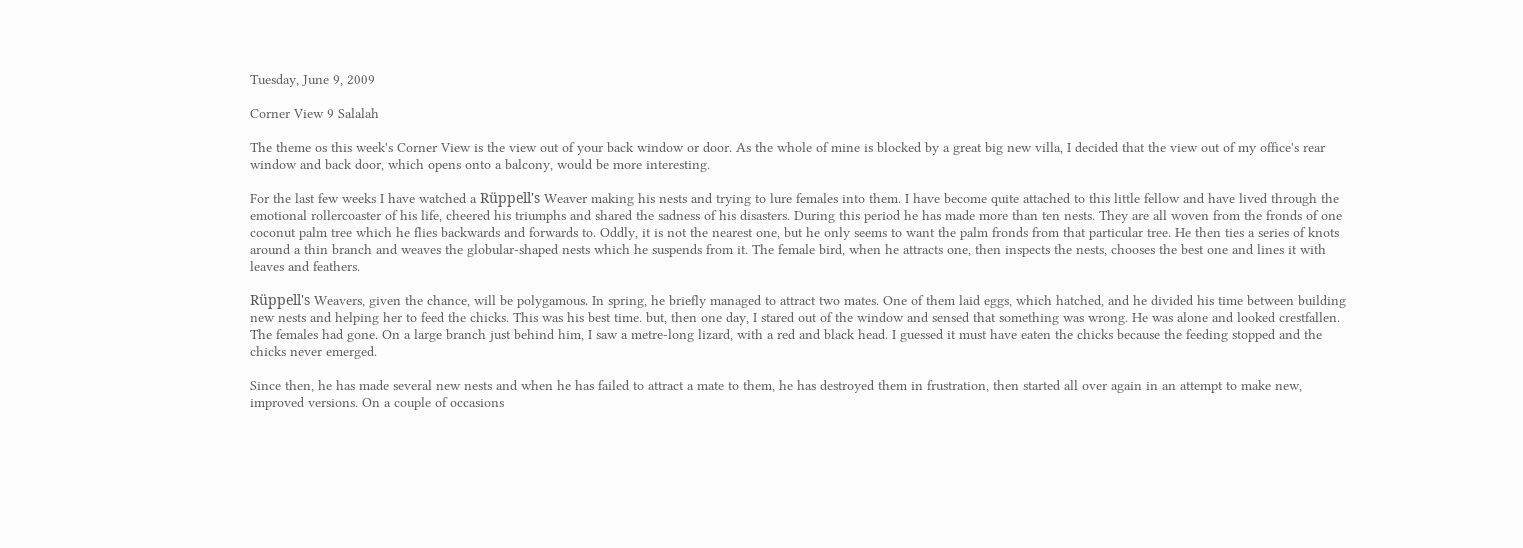Tuesday, June 9, 2009

Corner View 9 Salalah

The theme os this week's Corner View is the view out of your back window or door. As the whole of mine is blocked by a great big new villa, I decided that the view out of my office's rear window and back door, which opens onto a balcony, would be more interesting.

For the last few weeks I have watched a Rüppell's Weaver making his nests and trying to lure females into them. I have become quite attached to this little fellow and have lived through the emotional rollercoaster of his life, cheered his triumphs and shared the sadness of his disasters. During this period he has made more than ten nests. They are all woven from the fronds of one coconut palm tree which he flies backwards and forwards to. Oddly, it is not the nearest one, but he only seems to want the palm fronds from that particular tree. He then ties a series of knots around a thin branch and weaves the globular-shaped nests which he suspends from it. The female bird, when he attracts one, then inspects the nests, chooses the best one and lines it with leaves and feathers.

Rüppell's Weavers, given the chance, will be polygamous. In spring, he briefly managed to attract two mates. One of them laid eggs, which hatched, and he divided his time between building new nests and helping her to feed the chicks. This was his best time. but, then one day, I stared out of the window and sensed that something was wrong. He was alone and looked crestfallen. The females had gone. On a large branch just behind him, I saw a metre-long lizard, with a red and black head. I guessed it must have eaten the chicks because the feeding stopped and the chicks never emerged.

Since then, he has made several new nests and when he has failed to attract a mate to them, he has destroyed them in frustration, then started all over again in an attempt to make new, improved versions. On a couple of occasions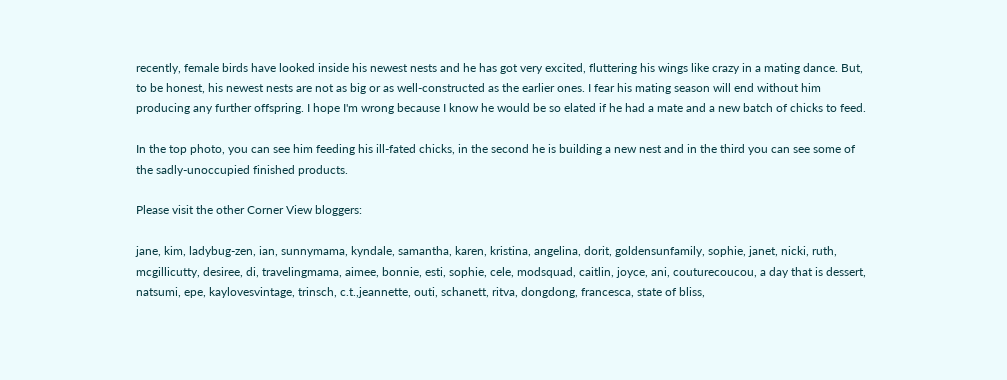recently, female birds have looked inside his newest nests and he has got very excited, fluttering his wings like crazy in a mating dance. But, to be honest, his newest nests are not as big or as well-constructed as the earlier ones. I fear his mating season will end without him producing any further offspring. I hope I'm wrong because I know he would be so elated if he had a mate and a new batch of chicks to feed.

In the top photo, you can see him feeding his ill-fated chicks, in the second he is building a new nest and in the third you can see some of the sadly-unoccupied finished products.

Please visit the other Corner View bloggers:

jane, kim, ladybug-zen, ian, sunnymama, kyndale, samantha, karen, kristina, angelina, dorit, goldensunfamily, sophie, janet, nicki, ruth, mcgillicutty, desiree, di, travelingmama, aimee, bonnie, esti, sophie, cele, modsquad, caitlin, joyce, ani, couturecoucou, a day that is dessert, natsumi, epe, kaylovesvintage, trinsch, c.t.,jeannette, outi, schanett, ritva, dongdong, francesca, state of bliss,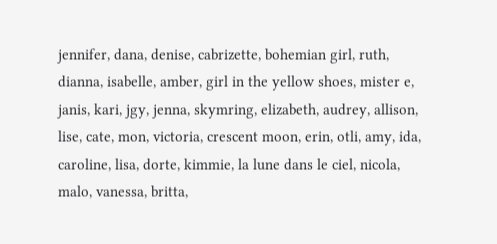jennifer, dana, denise, cabrizette, bohemian girl, ruth, dianna, isabelle, amber, girl in the yellow shoes, mister e, janis, kari, jgy, jenna, skymring, elizabeth, audrey, allison, lise, cate, mon, victoria, crescent moon, erin, otli, amy, ida, caroline, lisa, dorte, kimmie, la lune dans le ciel, nicola, malo, vanessa, britta,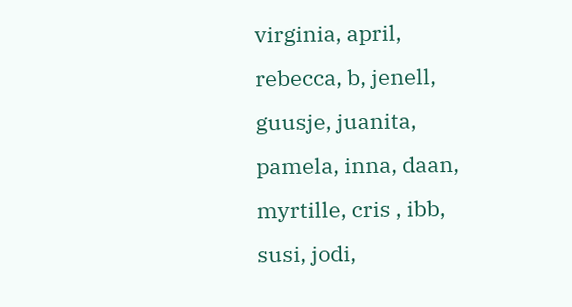virginia, april, rebecca, b, jenell, guusje, juanita, pamela, inna, daan, myrtille, cris , ibb, susi, jodi,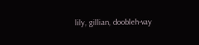lily, gillian, doobleh-vay